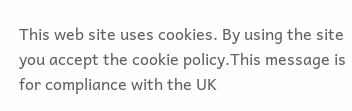This web site uses cookies. By using the site you accept the cookie policy.This message is for compliance with the UK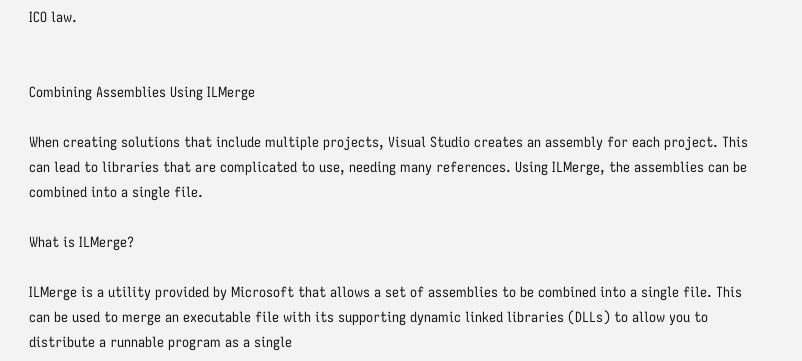ICO law.


Combining Assemblies Using ILMerge

When creating solutions that include multiple projects, Visual Studio creates an assembly for each project. This can lead to libraries that are complicated to use, needing many references. Using ILMerge, the assemblies can be combined into a single file.

What is ILMerge?

ILMerge is a utility provided by Microsoft that allows a set of assemblies to be combined into a single file. This can be used to merge an executable file with its supporting dynamic linked libraries (DLLs) to allow you to distribute a runnable program as a single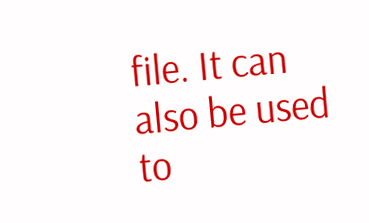file. It can also be used to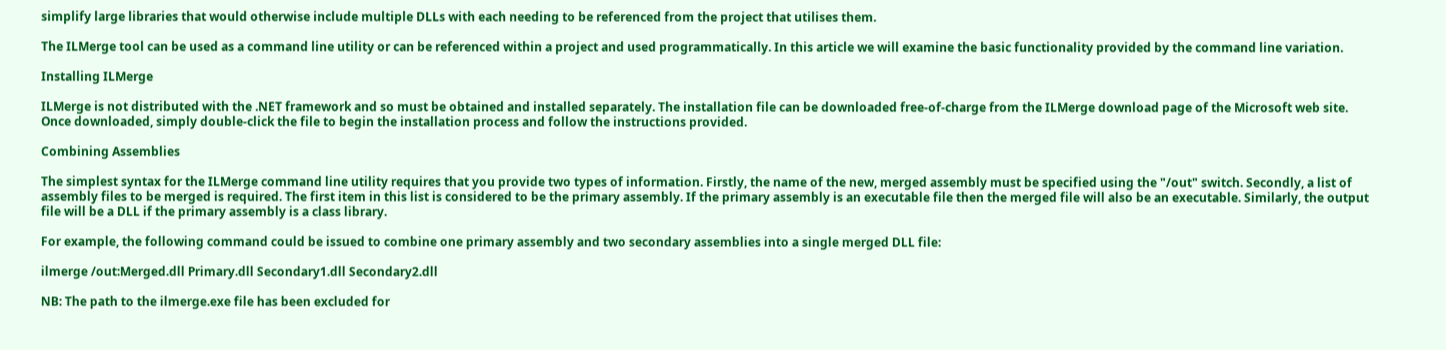simplify large libraries that would otherwise include multiple DLLs with each needing to be referenced from the project that utilises them.

The ILMerge tool can be used as a command line utility or can be referenced within a project and used programmatically. In this article we will examine the basic functionality provided by the command line variation.

Installing ILMerge

ILMerge is not distributed with the .NET framework and so must be obtained and installed separately. The installation file can be downloaded free-of-charge from the ILMerge download page of the Microsoft web site. Once downloaded, simply double-click the file to begin the installation process and follow the instructions provided.

Combining Assemblies

The simplest syntax for the ILMerge command line utility requires that you provide two types of information. Firstly, the name of the new, merged assembly must be specified using the "/out" switch. Secondly, a list of assembly files to be merged is required. The first item in this list is considered to be the primary assembly. If the primary assembly is an executable file then the merged file will also be an executable. Similarly, the output file will be a DLL if the primary assembly is a class library.

For example, the following command could be issued to combine one primary assembly and two secondary assemblies into a single merged DLL file:

ilmerge /out:Merged.dll Primary.dll Secondary1.dll Secondary2.dll

NB: The path to the ilmerge.exe file has been excluded for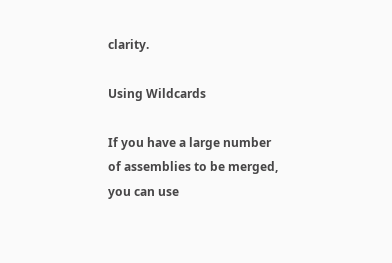clarity.

Using Wildcards

If you have a large number of assemblies to be merged, you can use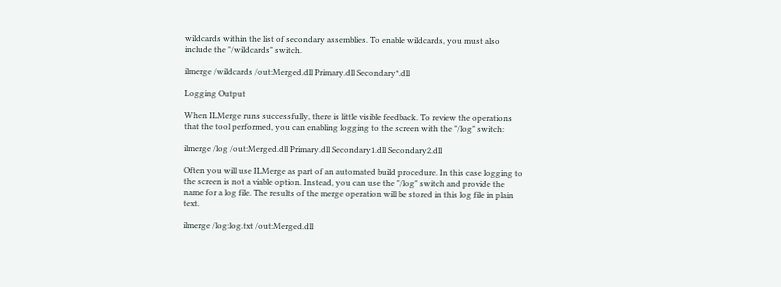wildcards within the list of secondary assemblies. To enable wildcards, you must also include the "/wildcards" switch.

ilmerge /wildcards /out:Merged.dll Primary.dll Secondary*.dll

Logging Output

When ILMerge runs successfully, there is little visible feedback. To review the operations that the tool performed, you can enabling logging to the screen with the "/log" switch:

ilmerge /log /out:Merged.dll Primary.dll Secondary1.dll Secondary2.dll

Often you will use ILMerge as part of an automated build procedure. In this case logging to the screen is not a viable option. Instead, you can use the "/log" switch and provide the name for a log file. The results of the merge operation will be stored in this log file in plain text.

ilmerge /log:log.txt /out:Merged.dll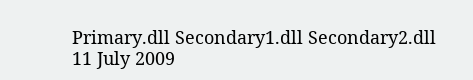Primary.dll Secondary1.dll Secondary2.dll
11 July 2009